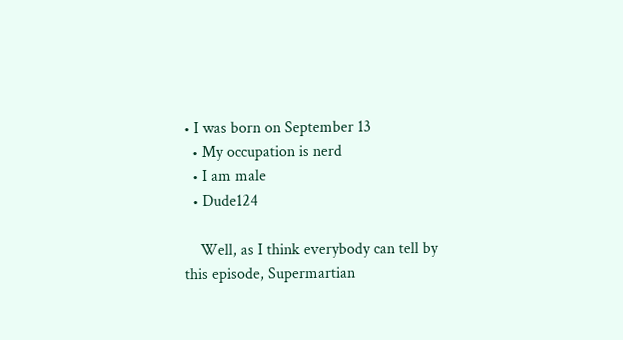• I was born on September 13
  • My occupation is nerd
  • I am male
  • Dude124

    Well, as I think everybody can tell by this episode, Supermartian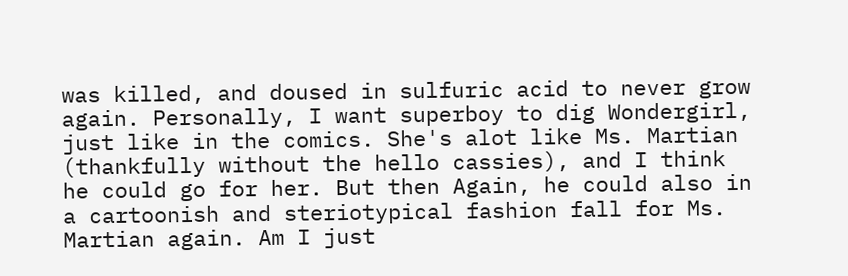was killed, and doused in sulfuric acid to never grow again. Personally, I want superboy to dig Wondergirl, just like in the comics. She's alot like Ms. Martian (thankfully without the hello cassies), and I think he could go for her. But then Again, he could also in a cartoonish and steriotypical fashion fall for Ms. Martian again. Am I just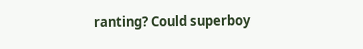ranting? Could superboy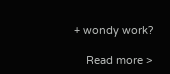+ wondy work?

    Read more >